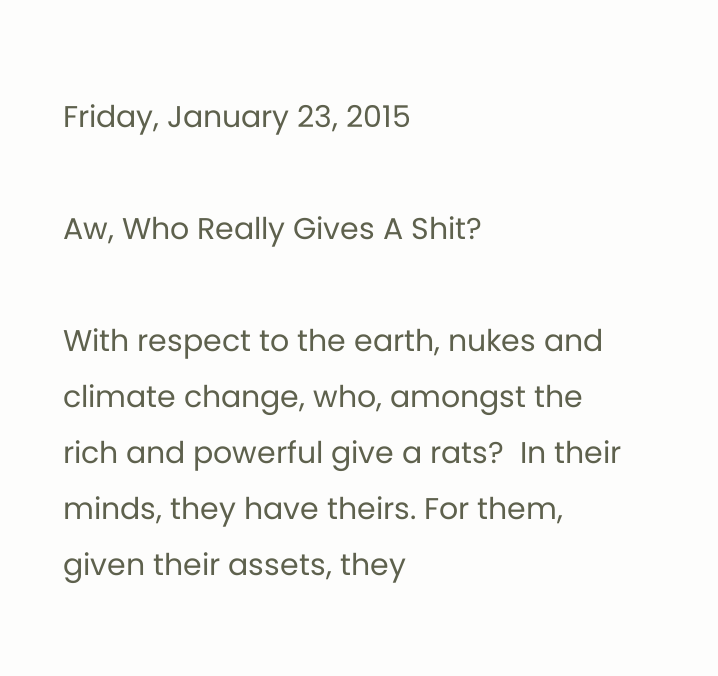Friday, January 23, 2015

Aw, Who Really Gives A Shit?

With respect to the earth, nukes and climate change, who, amongst the rich and powerful give a rats?  In their minds, they have theirs. For them, given their assets, they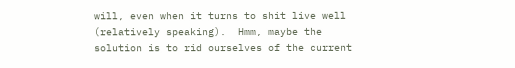will, even when it turns to shit live well (relatively speaking).  Hmm, maybe the solution is to rid ourselves of the current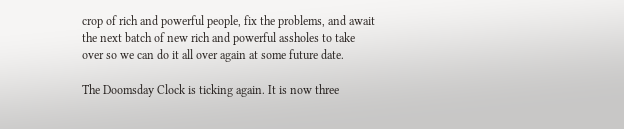crop of rich and powerful people, fix the problems, and await the next batch of new rich and powerful assholes to take over so we can do it all over again at some future date.

The Doomsday Clock is ticking again. It is now three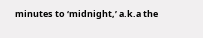minutes to ‘midnight,’ a.k.a the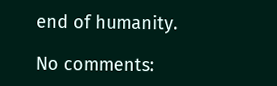end of humanity.

No comments: